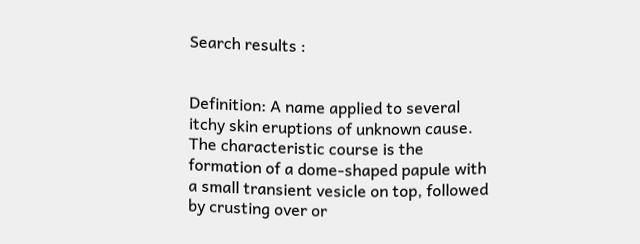Search results :


Definition: A name applied to several itchy skin eruptions of unknown cause. The characteristic course is the formation of a dome-shaped papule with a small transient vesicle on top, followed by crusting over or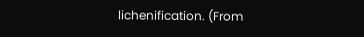lichenification. (From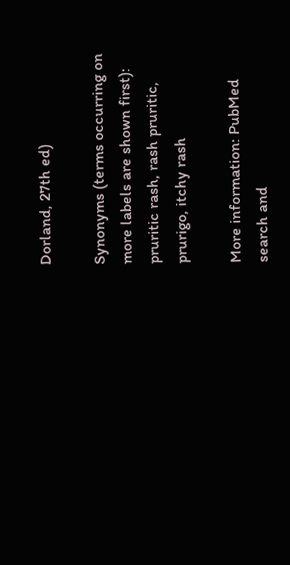Dorland, 27th ed)

Synonyms (terms occurring on more labels are shown first): pruritic rash, rash pruritic, prurigo, itchy rash

More information: PubMed search and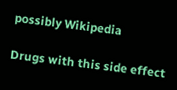possibly Wikipedia

Drugs with this side effect